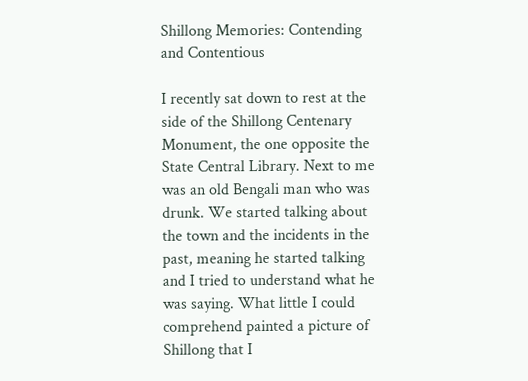Shillong Memories: Contending and Contentious

I recently sat down to rest at the side of the Shillong Centenary Monument, the one opposite the State Central Library. Next to me was an old Bengali man who was drunk. We started talking about the town and the incidents in the past, meaning he started talking and I tried to understand what he was saying. What little I could comprehend painted a picture of Shillong that I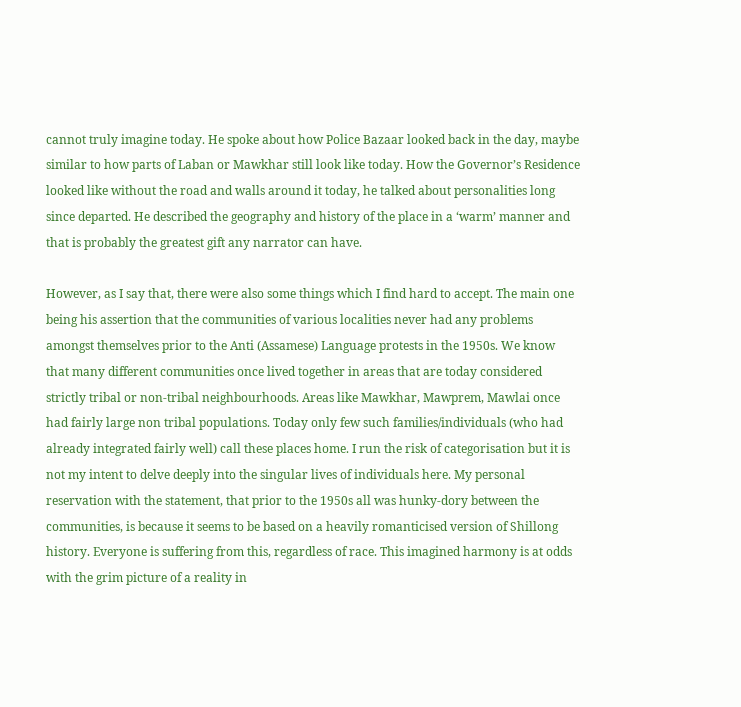cannot truly imagine today. He spoke about how Police Bazaar looked back in the day, maybe similar to how parts of Laban or Mawkhar still look like today. How the Governor’s Residence looked like without the road and walls around it today, he talked about personalities long since departed. He described the geography and history of the place in a ‘warm’ manner and that is probably the greatest gift any narrator can have.

However, as I say that, there were also some things which I find hard to accept. The main one being his assertion that the communities of various localities never had any problems amongst themselves prior to the Anti (Assamese) Language protests in the 1950s. We know that many different communities once lived together in areas that are today considered strictly tribal or non-tribal neighbourhoods. Areas like Mawkhar, Mawprem, Mawlai once had fairly large non tribal populations. Today only few such families/individuals (who had already integrated fairly well) call these places home. I run the risk of categorisation but it is not my intent to delve deeply into the singular lives of individuals here. My personal reservation with the statement, that prior to the 1950s all was hunky-dory between the communities, is because it seems to be based on a heavily romanticised version of Shillong history. Everyone is suffering from this, regardless of race. This imagined harmony is at odds with the grim picture of a reality in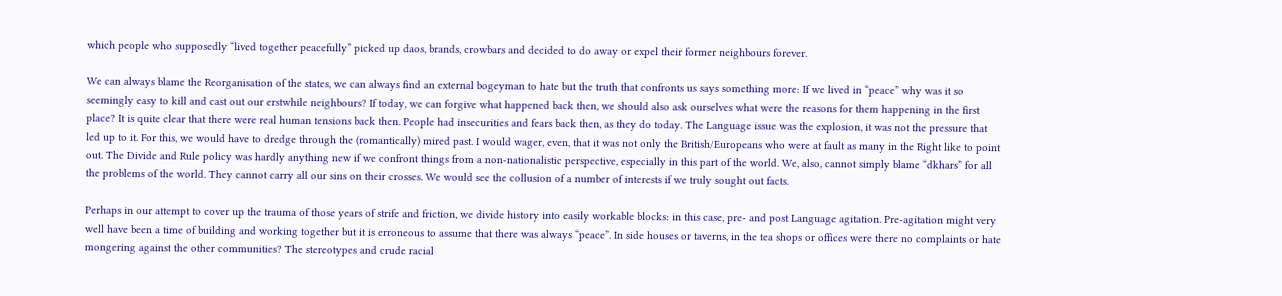which people who supposedly “lived together peacefully” picked up daos, brands, crowbars and decided to do away or expel their former neighbours forever.

We can always blame the Reorganisation of the states, we can always find an external bogeyman to hate but the truth that confronts us says something more: If we lived in “peace” why was it so seemingly easy to kill and cast out our erstwhile neighbours? If today, we can forgive what happened back then, we should also ask ourselves what were the reasons for them happening in the first place? It is quite clear that there were real human tensions back then. People had insecurities and fears back then, as they do today. The Language issue was the explosion, it was not the pressure that led up to it. For this, we would have to dredge through the (romantically) mired past. I would wager, even, that it was not only the British/Europeans who were at fault as many in the Right like to point out. The Divide and Rule policy was hardly anything new if we confront things from a non-nationalistic perspective, especially in this part of the world. We, also, cannot simply blame “dkhars” for all the problems of the world. They cannot carry all our sins on their crosses. We would see the collusion of a number of interests if we truly sought out facts.

Perhaps in our attempt to cover up the trauma of those years of strife and friction, we divide history into easily workable blocks: in this case, pre- and post Language agitation. Pre-agitation might very well have been a time of building and working together but it is erroneous to assume that there was always “peace”. In side houses or taverns, in the tea shops or offices were there no complaints or hate mongering against the other communities? The stereotypes and crude racial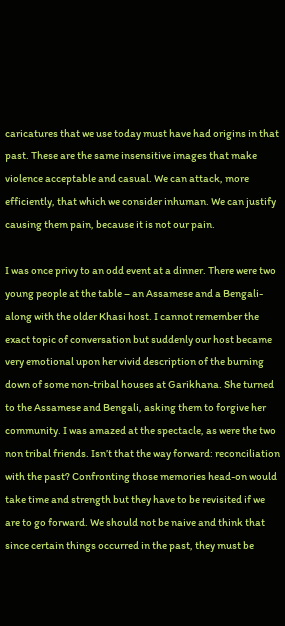caricatures that we use today must have had origins in that past. These are the same insensitive images that make violence acceptable and casual. We can attack, more efficiently, that which we consider inhuman. We can justify causing them pain, because it is not our pain.

I was once privy to an odd event at a dinner. There were two young people at the table – an Assamese and a Bengali- along with the older Khasi host. I cannot remember the exact topic of conversation but suddenly our host became very emotional upon her vivid description of the burning down of some non-tribal houses at Garikhana. She turned to the Assamese and Bengali, asking them to forgive her community. I was amazed at the spectacle, as were the two non tribal friends. Isn’t that the way forward: reconciliation with the past? Confronting those memories head-on would take time and strength but they have to be revisited if we are to go forward. We should not be naive and think that since certain things occurred in the past, they must be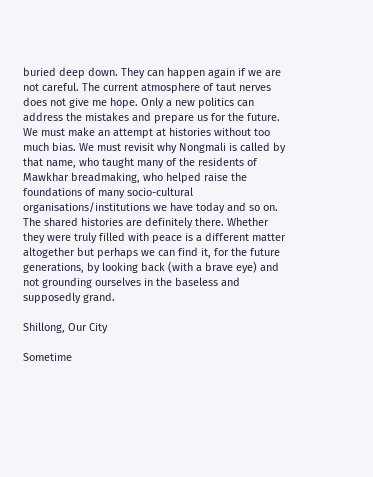buried deep down. They can happen again if we are not careful. The current atmosphere of taut nerves does not give me hope. Only a new politics can address the mistakes and prepare us for the future. We must make an attempt at histories without too much bias. We must revisit why Nongmali is called by that name, who taught many of the residents of Mawkhar breadmaking, who helped raise the foundations of many socio-cultural organisations/institutions we have today and so on. The shared histories are definitely there. Whether they were truly filled with peace is a different matter altogether but perhaps we can find it, for the future generations, by looking back (with a brave eye) and not grounding ourselves in the baseless and supposedly grand.

Shillong, Our City

Sometime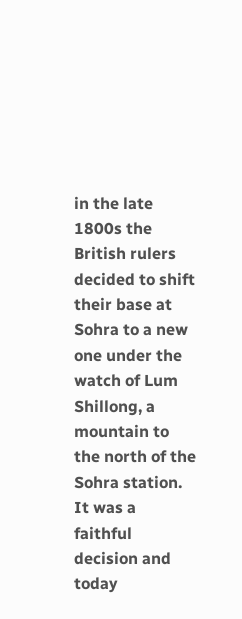in the late 1800s the British rulers decided to shift their base at Sohra to a new one under the watch of Lum Shillong, a mountain to the north of the Sohra station. It was a faithful decision and today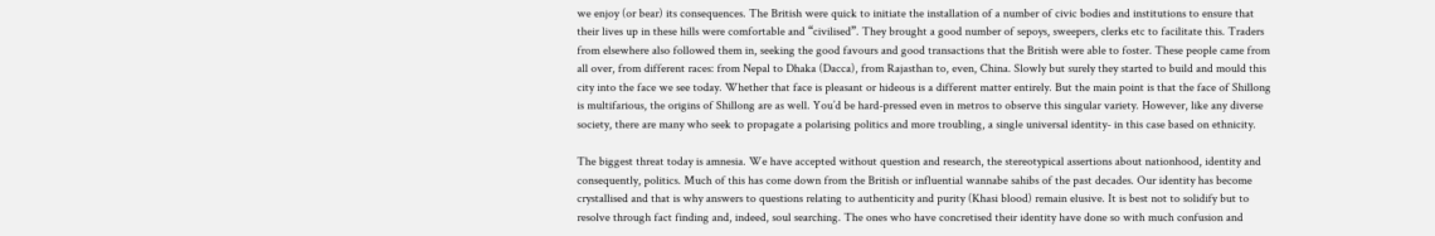we enjoy (or bear) its consequences. The British were quick to initiate the installation of a number of civic bodies and institutions to ensure that their lives up in these hills were comfortable and “civilised”. They brought a good number of sepoys, sweepers, clerks etc to facilitate this. Traders from elsewhere also followed them in, seeking the good favours and good transactions that the British were able to foster. These people came from all over, from different races: from Nepal to Dhaka (Dacca), from Rajasthan to, even, China. Slowly but surely they started to build and mould this city into the face we see today. Whether that face is pleasant or hideous is a different matter entirely. But the main point is that the face of Shillong is multifarious, the origins of Shillong are as well. You’d be hard-pressed even in metros to observe this singular variety. However, like any diverse society, there are many who seek to propagate a polarising politics and more troubling, a single universal identity- in this case based on ethnicity.

The biggest threat today is amnesia. We have accepted without question and research, the stereotypical assertions about nationhood, identity and consequently, politics. Much of this has come down from the British or influential wannabe sahibs of the past decades. Our identity has become crystallised and that is why answers to questions relating to authenticity and purity (Khasi blood) remain elusive. It is best not to solidify but to resolve through fact finding and, indeed, soul searching. The ones who have concretised their identity have done so with much confusion and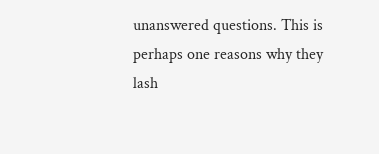unanswered questions. This is perhaps one reasons why they lash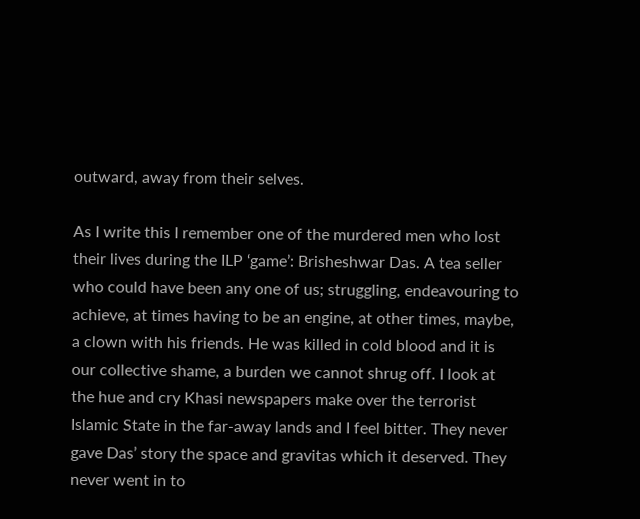outward, away from their selves.

As I write this I remember one of the murdered men who lost their lives during the ILP ‘game’: Brisheshwar Das. A tea seller who could have been any one of us; struggling, endeavouring to achieve, at times having to be an engine, at other times, maybe, a clown with his friends. He was killed in cold blood and it is our collective shame, a burden we cannot shrug off. I look at the hue and cry Khasi newspapers make over the terrorist Islamic State in the far-away lands and I feel bitter. They never gave Das’ story the space and gravitas which it deserved. They never went in to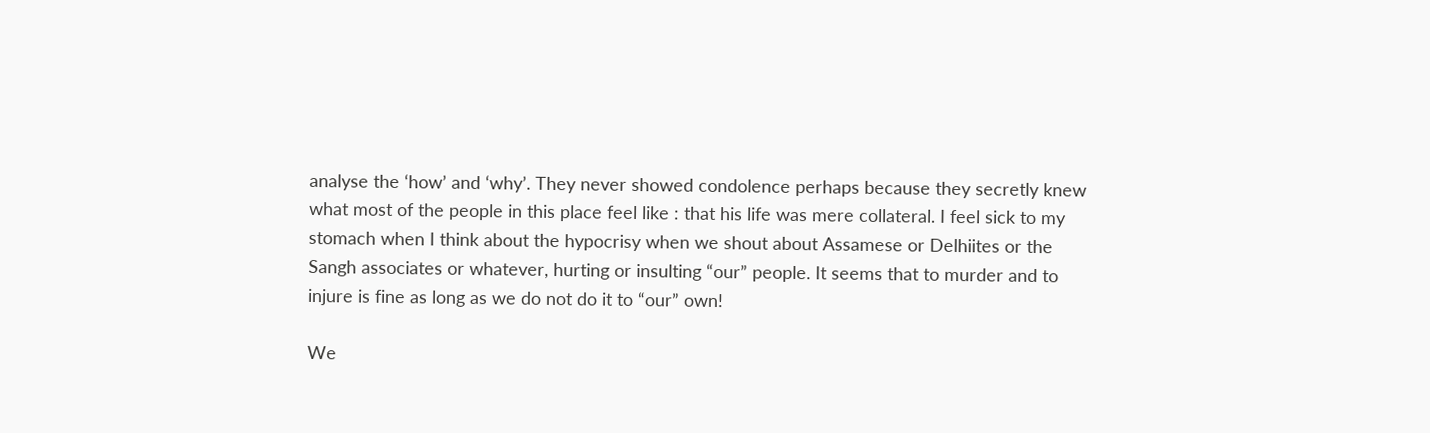analyse the ‘how’ and ‘why’. They never showed condolence perhaps because they secretly knew what most of the people in this place feel like : that his life was mere collateral. I feel sick to my stomach when I think about the hypocrisy when we shout about Assamese or Delhiites or the Sangh associates or whatever, hurting or insulting “our” people. It seems that to murder and to injure is fine as long as we do not do it to “our” own!

We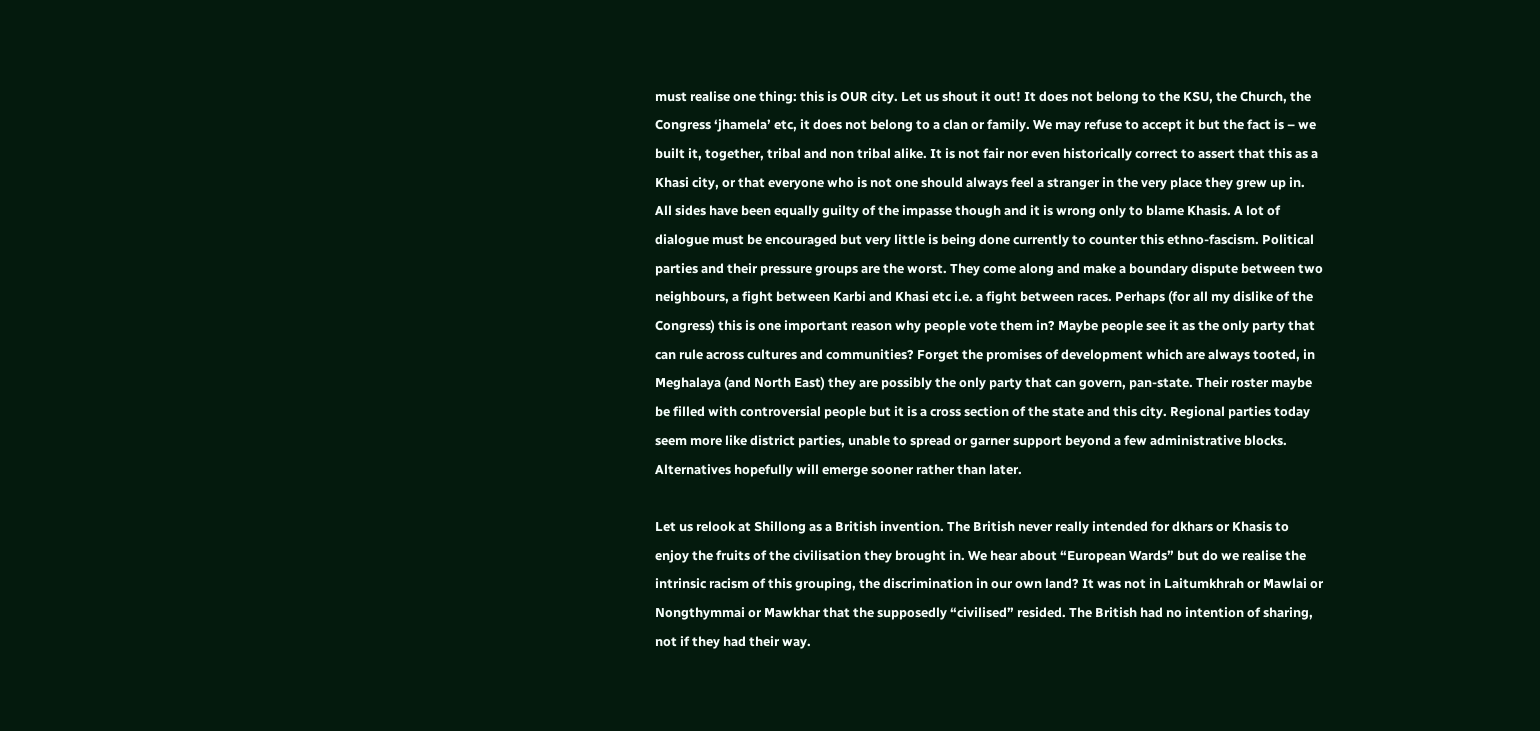must realise one thing: this is OUR city. Let us shout it out! It does not belong to the KSU, the Church, the Congress ‘jhamela’ etc, it does not belong to a clan or family. We may refuse to accept it but the fact is – we built it, together, tribal and non tribal alike. It is not fair nor even historically correct to assert that this as a Khasi city, or that everyone who is not one should always feel a stranger in the very place they grew up in. All sides have been equally guilty of the impasse though and it is wrong only to blame Khasis. A lot of dialogue must be encouraged but very little is being done currently to counter this ethno-fascism. Political parties and their pressure groups are the worst. They come along and make a boundary dispute between two neighbours, a fight between Karbi and Khasi etc i.e. a fight between races. Perhaps (for all my dislike of the Congress) this is one important reason why people vote them in? Maybe people see it as the only party that can rule across cultures and communities? Forget the promises of development which are always tooted, in Meghalaya (and North East) they are possibly the only party that can govern, pan-state. Their roster maybe be filled with controversial people but it is a cross section of the state and this city. Regional parties today seem more like district parties, unable to spread or garner support beyond a few administrative blocks. Alternatives hopefully will emerge sooner rather than later.

Let us relook at Shillong as a British invention. The British never really intended for dkhars or Khasis to enjoy the fruits of the civilisation they brought in. We hear about “European Wards” but do we realise the intrinsic racism of this grouping, the discrimination in our own land? It was not in Laitumkhrah or Mawlai or Nongthymmai or Mawkhar that the supposedly “civilised” resided. The British had no intention of sharing, not if they had their way.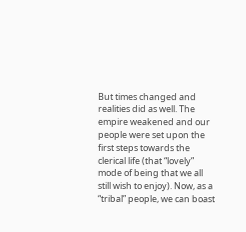But times changed and realities did as well. The empire weakened and our people were set upon the first steps towards the clerical life (that “lovely” mode of being that we all still wish to enjoy). Now, as a “tribal” people, we can boast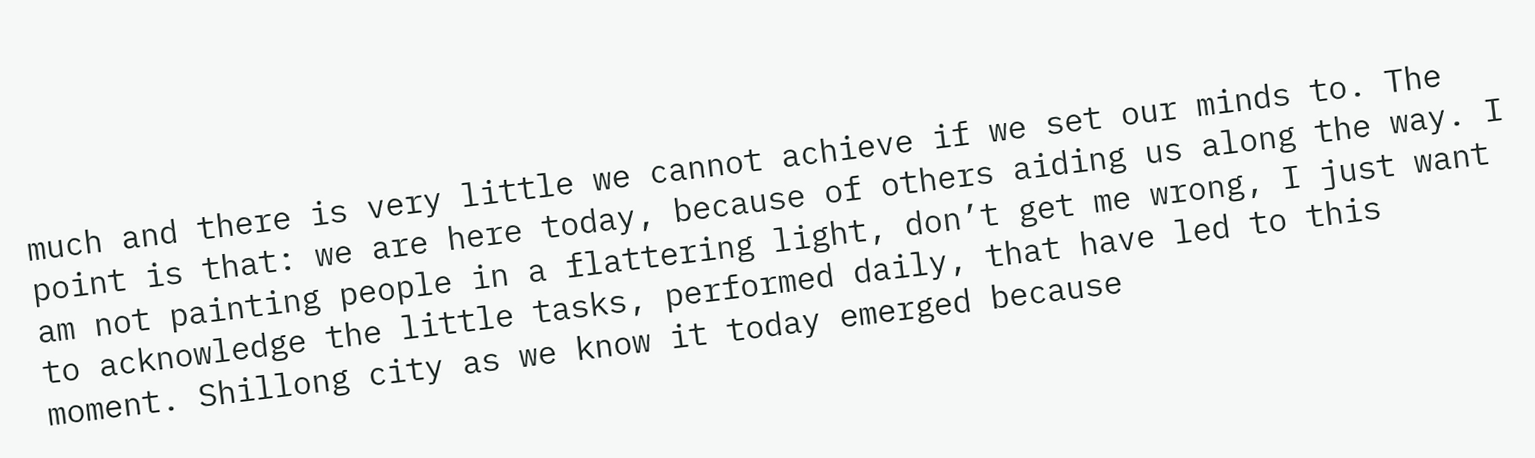much and there is very little we cannot achieve if we set our minds to. The point is that: we are here today, because of others aiding us along the way. I am not painting people in a flattering light, don’t get me wrong, I just want to acknowledge the little tasks, performed daily, that have led to this moment. Shillong city as we know it today emerged because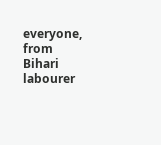everyone, from Bihari labourer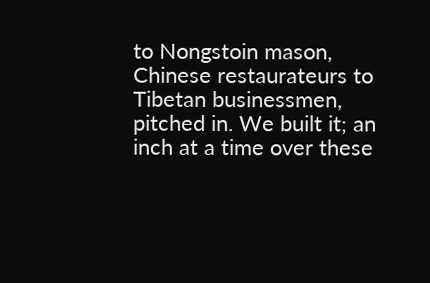to Nongstoin mason, Chinese restaurateurs to Tibetan businessmen, pitched in. We built it; an inch at a time over these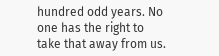hundred odd years. No one has the right to take that away from us.